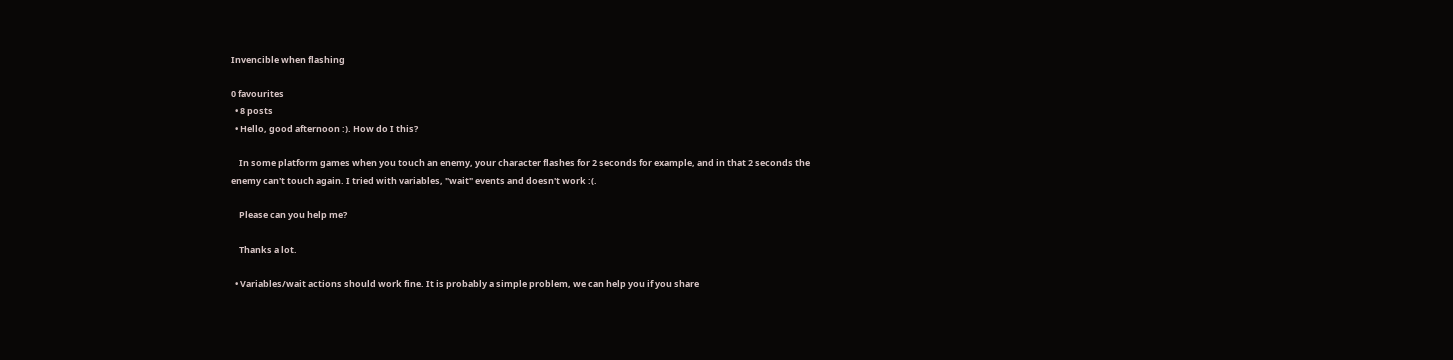Invencible when flashing

0 favourites
  • 8 posts
  • Hello, good afternoon :). How do I this?

    In some platform games when you touch an enemy, your character flashes for 2 seconds for example, and in that 2 seconds the enemy can't touch again. I tried with variables, "wait" events and doesn't work :(.

    Please can you help me?

    Thanks a lot.

  • Variables/wait actions should work fine. It is probably a simple problem, we can help you if you share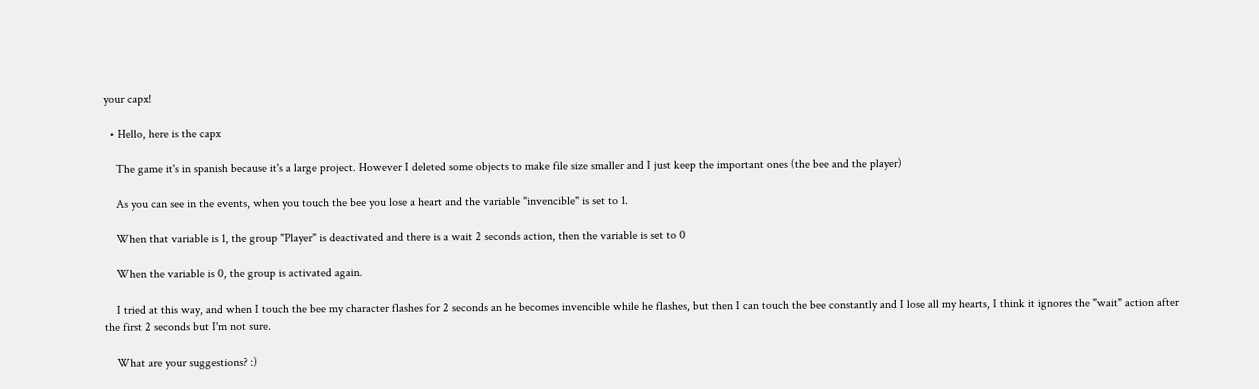your capx!

  • Hello, here is the capx

    The game it's in spanish because it's a large project. However I deleted some objects to make file size smaller and I just keep the important ones (the bee and the player)

    As you can see in the events, when you touch the bee you lose a heart and the variable "invencible" is set to 1.

    When that variable is 1, the group "Player" is deactivated and there is a wait 2 seconds action, then the variable is set to 0

    When the variable is 0, the group is activated again.

    I tried at this way, and when I touch the bee my character flashes for 2 seconds an he becomes invencible while he flashes, but then I can touch the bee constantly and I lose all my hearts, I think it ignores the "wait" action after the first 2 seconds but I'm not sure.

    What are your suggestions? :)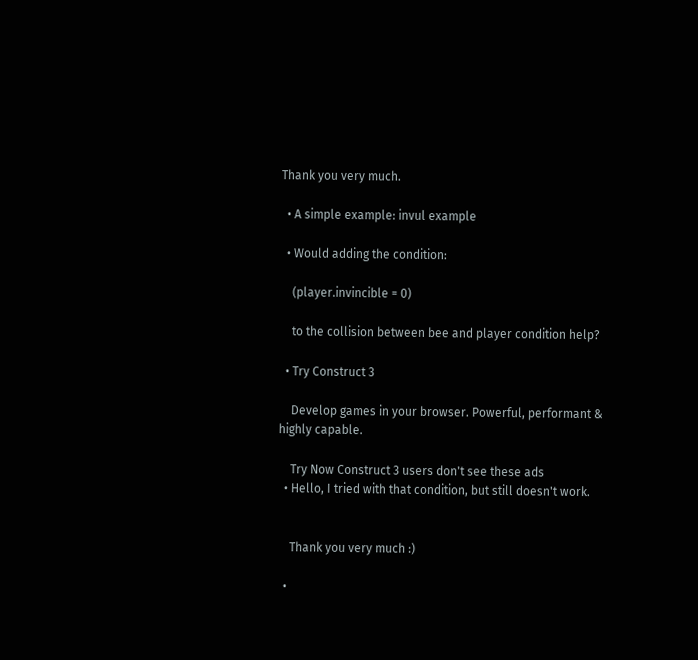Thank you very much.

  • A simple example: invul example

  • Would adding the condition:

    (player.invincible = 0)

    to the collision between bee and player condition help?

  • Try Construct 3

    Develop games in your browser. Powerful, performant & highly capable.

    Try Now Construct 3 users don't see these ads
  • Hello, I tried with that condition, but still doesn't work.


    Thank you very much :)

  •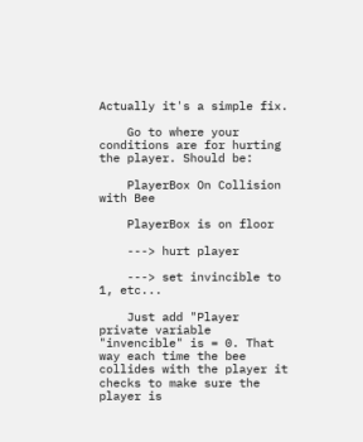Actually it's a simple fix.

    Go to where your conditions are for hurting the player. Should be:

    PlayerBox On Collision with Bee

    PlayerBox is on floor

    ---> hurt player

    ---> set invincible to 1, etc...

    Just add "Player private variable "invencible" is = 0. That way each time the bee collides with the player it checks to make sure the player is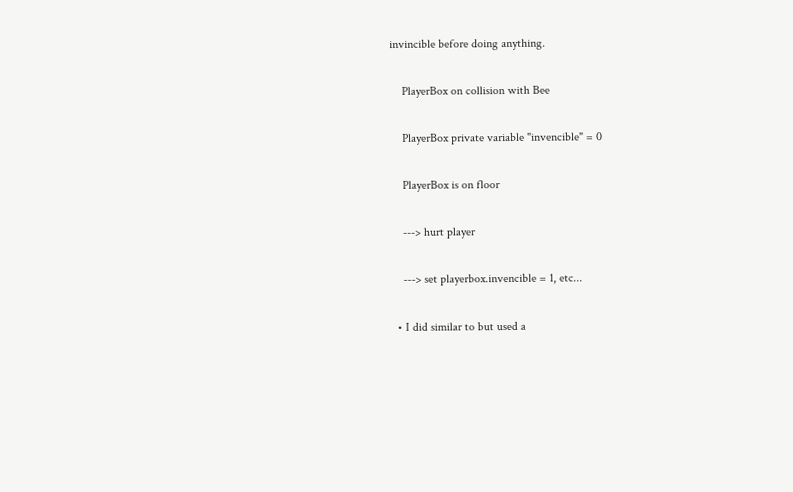invincible before doing anything.

    PlayerBox on collision with Bee

    PlayerBox private variable "invencible" = 0

    PlayerBox is on floor

    ---> hurt player

    ---> set playerbox.invencible = 1, etc...

  • I did similar to but used a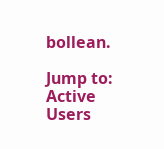bollean.

Jump to:
Active Users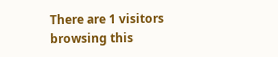There are 1 visitors browsing this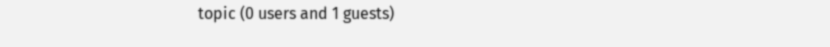topic (0 users and 1 guests)